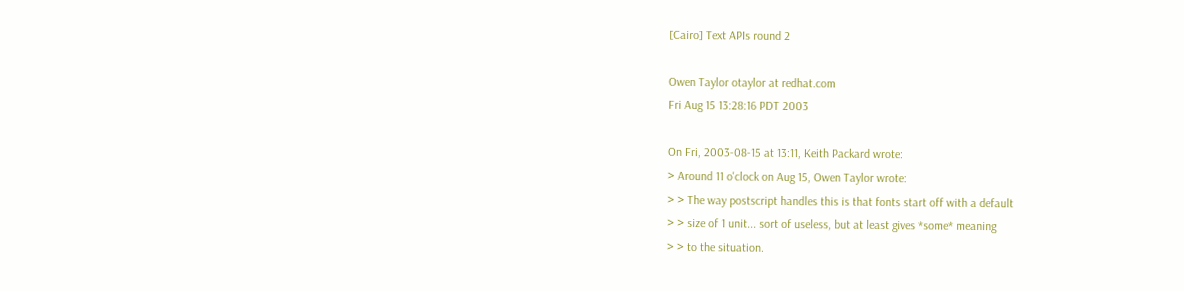[Cairo] Text APIs round 2

Owen Taylor otaylor at redhat.com
Fri Aug 15 13:28:16 PDT 2003

On Fri, 2003-08-15 at 13:11, Keith Packard wrote:
> Around 11 o'clock on Aug 15, Owen Taylor wrote:
> > The way postscript handles this is that fonts start off with a default
> > size of 1 unit... sort of useless, but at least gives *some* meaning
> > to the situation.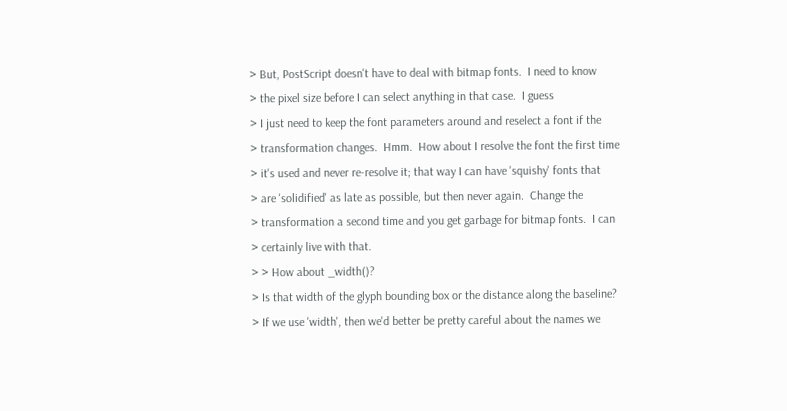> But, PostScript doesn't have to deal with bitmap fonts.  I need to know
> the pixel size before I can select anything in that case.  I guess
> I just need to keep the font parameters around and reselect a font if the
> transformation changes.  Hmm.  How about I resolve the font the first time
> it's used and never re-resolve it; that way I can have 'squishy' fonts that
> are 'solidified' as late as possible, but then never again.  Change the
> transformation a second time and you get garbage for bitmap fonts.  I can
> certainly live with that.
> > How about _width()?
> Is that width of the glyph bounding box or the distance along the baseline?
> If we use 'width', then we'd better be pretty careful about the names we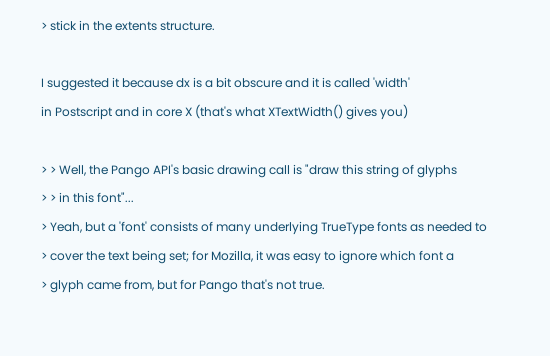> stick in the extents structure.

I suggested it because dx is a bit obscure and it is called 'width'
in Postscript and in core X (that's what XTextWidth() gives you)

> > Well, the Pango API's basic drawing call is "draw this string of glyphs
> > in this font"...
> Yeah, but a 'font' consists of many underlying TrueType fonts as needed to
> cover the text being set; for Mozilla, it was easy to ignore which font a
> glyph came from, but for Pango that's not true.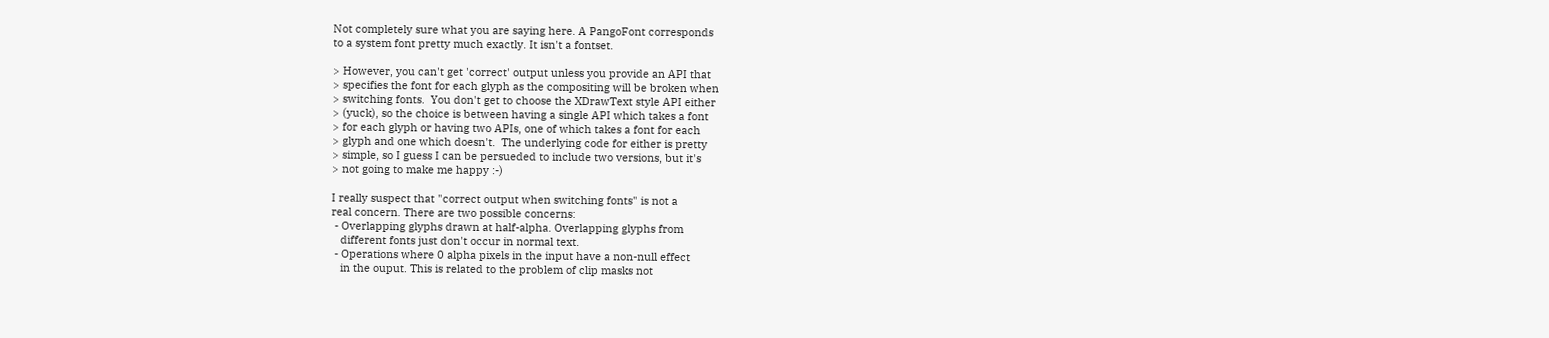Not completely sure what you are saying here. A PangoFont corresponds
to a system font pretty much exactly. It isn't a fontset.

> However, you can't get 'correct' output unless you provide an API that
> specifies the font for each glyph as the compositing will be broken when
> switching fonts.  You don't get to choose the XDrawText style API either
> (yuck), so the choice is between having a single API which takes a font
> for each glyph or having two APIs, one of which takes a font for each
> glyph and one which doesn't.  The underlying code for either is pretty
> simple, so I guess I can be persueded to include two versions, but it's
> not going to make me happy :-)

I really suspect that "correct output when switching fonts" is not a
real concern. There are two possible concerns:
 - Overlapping glyphs drawn at half-alpha. Overlapping glyphs from
   different fonts just don't occur in normal text.
 - Operations where 0 alpha pixels in the input have a non-null effect
   in the ouput. This is related to the problem of clip masks not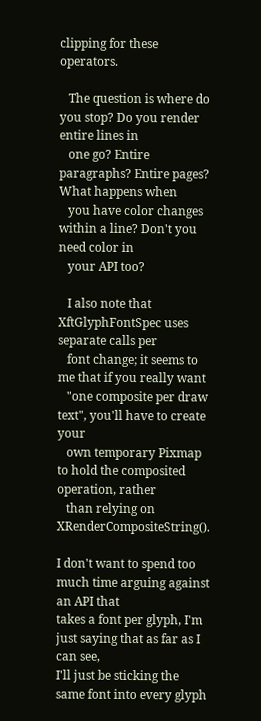clipping for these operators.

   The question is where do you stop? Do you render entire lines in
   one go? Entire paragraphs? Entire pages? What happens when
   you have color changes within a line? Don't you need color in
   your API too?

   I also note that XftGlyphFontSpec uses separate calls per
   font change; it seems to me that if you really want
   "one composite per draw text", you'll have to create your
   own temporary Pixmap to hold the composited operation, rather
   than relying on XRenderCompositeString().

I don't want to spend too much time arguing against an API that
takes a font per glyph, I'm just saying that as far as I can see,
I'll just be sticking the same font into every glyph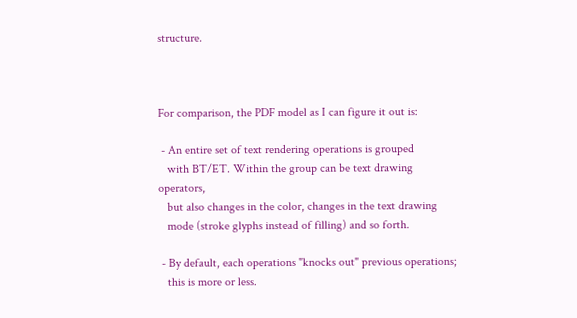structure.



For comparison, the PDF model as I can figure it out is:

 - An entire set of text rendering operations is grouped
   with BT/ET. Within the group can be text drawing operators,
   but also changes in the color, changes in the text drawing
   mode (stroke glyphs instead of filling) and so forth.

 - By default, each operations "knocks out" previous operations;
   this is more or less.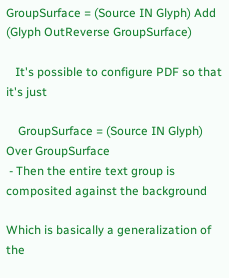GroupSurface = (Source IN Glyph) Add (Glyph OutReverse GroupSurface)

   It's possible to configure PDF so that it's just

    GroupSurface = (Source IN Glyph) Over GroupSurface
 - Then the entire text group is composited against the background

Which is basically a generalization of the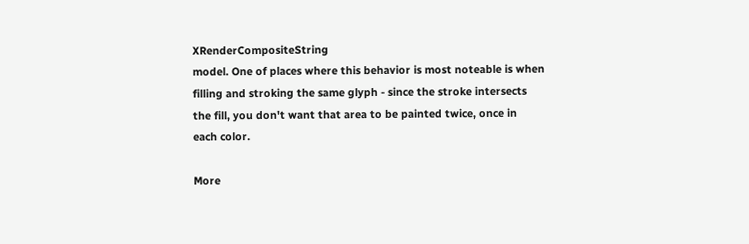XRenderCompositeString
model. One of places where this behavior is most noteable is when
filling and stroking the same glyph - since the stroke intersects
the fill, you don't want that area to be painted twice, once in
each color.

More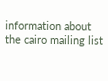information about the cairo mailing list